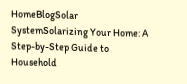HomeBlogSolar SystemSolarizing Your Home: A Step-by-Step Guide to Household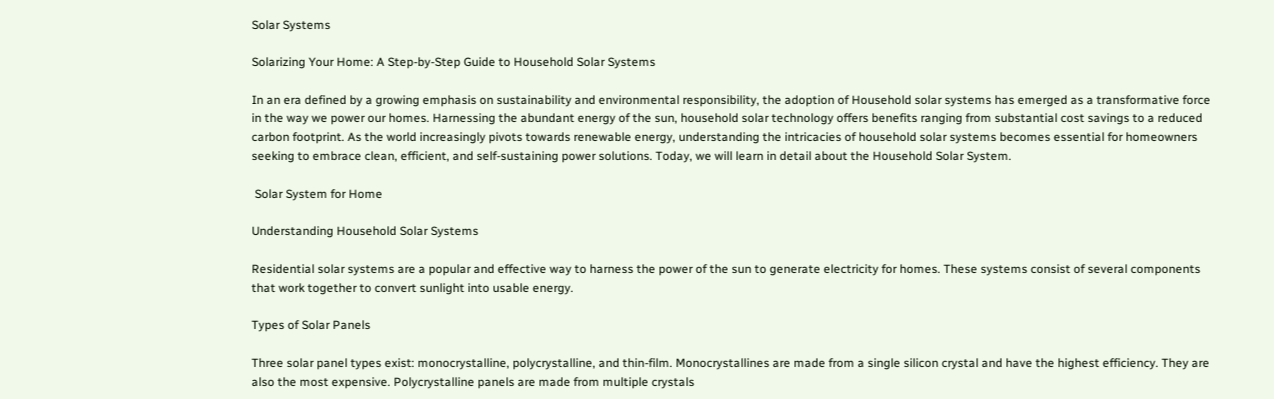Solar Systems

Solarizing Your Home: A Step-by-Step Guide to Household Solar Systems

In an era defined by a growing emphasis on sustainability and environmental responsibility, the adoption of Household solar systems has emerged as a transformative force in the way we power our homes. Harnessing the abundant energy of the sun, household solar technology offers benefits ranging from substantial cost savings to a reduced carbon footprint. As the world increasingly pivots towards renewable energy, understanding the intricacies of household solar systems becomes essential for homeowners seeking to embrace clean, efficient, and self-sustaining power solutions. Today, we will learn in detail about the Household Solar System.

 Solar System for Home

Understanding Household Solar Systems

Residential solar systems are a popular and effective way to harness the power of the sun to generate electricity for homes. These systems consist of several components that work together to convert sunlight into usable energy.

Types of Solar Panels

Three solar panel types exist: monocrystalline, polycrystalline, and thin-film. Monocrystallines are made from a single silicon crystal and have the highest efficiency. They are also the most expensive. Polycrystalline panels are made from multiple crystals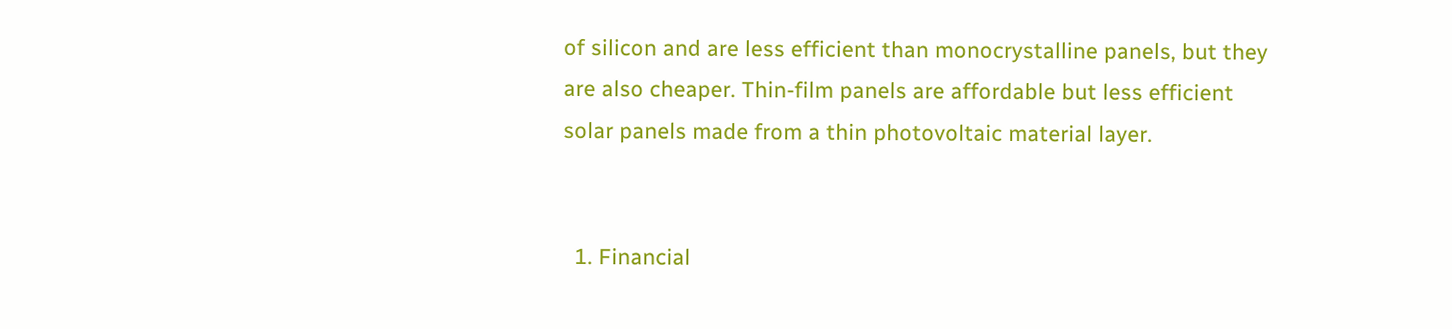of silicon and are less efficient than monocrystalline panels, but they are also cheaper. Thin-film panels are affordable but less efficient solar panels made from a thin photovoltaic material layer.


  1. Financial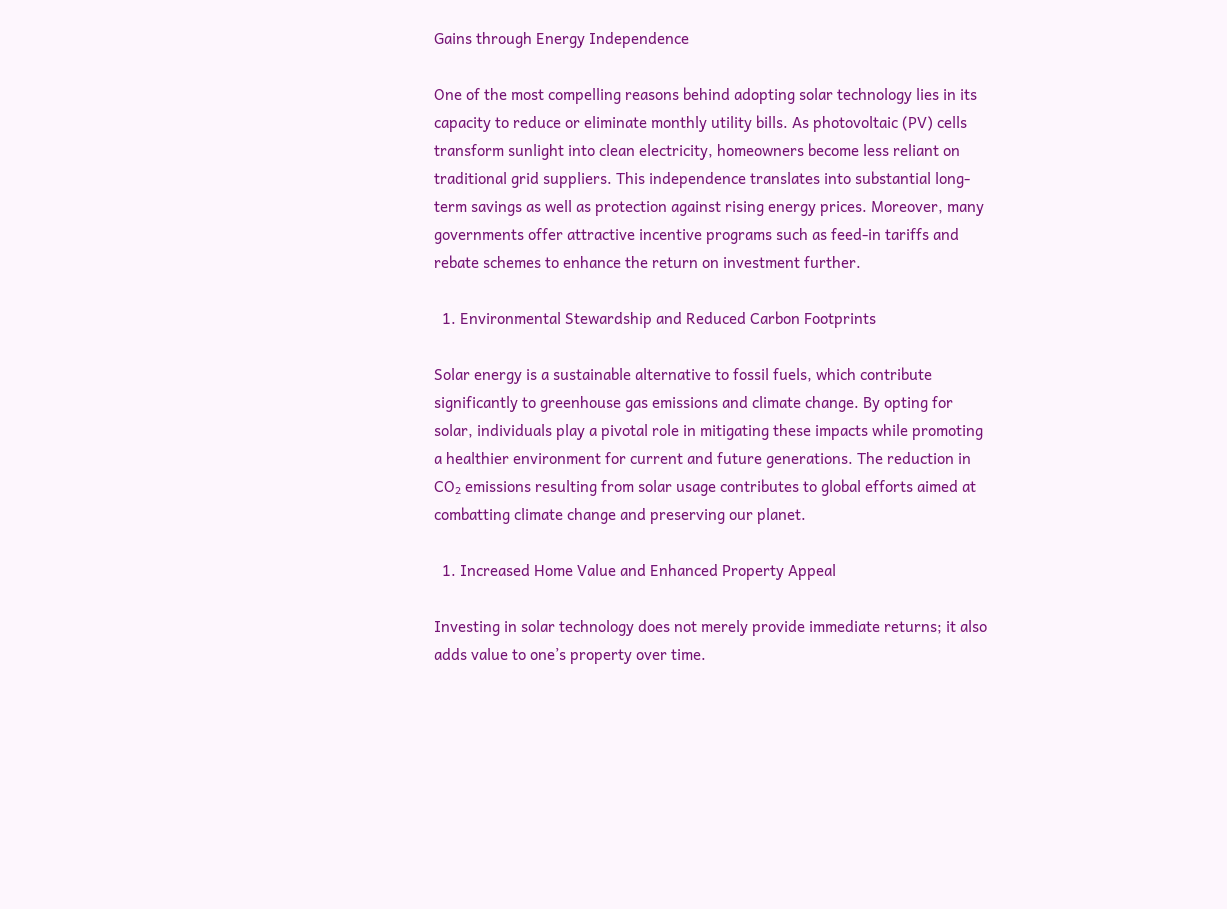Gains through Energy Independence

One of the most compelling reasons behind adopting solar technology lies in its capacity to reduce or eliminate monthly utility bills. As photovoltaic (PV) cells transform sunlight into clean electricity, homeowners become less reliant on traditional grid suppliers. This independence translates into substantial long-term savings as well as protection against rising energy prices. Moreover, many governments offer attractive incentive programs such as feed-in tariffs and rebate schemes to enhance the return on investment further.

  1. Environmental Stewardship and Reduced Carbon Footprints

Solar energy is a sustainable alternative to fossil fuels, which contribute significantly to greenhouse gas emissions and climate change. By opting for solar, individuals play a pivotal role in mitigating these impacts while promoting a healthier environment for current and future generations. The reduction in CO₂ emissions resulting from solar usage contributes to global efforts aimed at combatting climate change and preserving our planet.

  1. Increased Home Value and Enhanced Property Appeal

Investing in solar technology does not merely provide immediate returns; it also adds value to one’s property over time.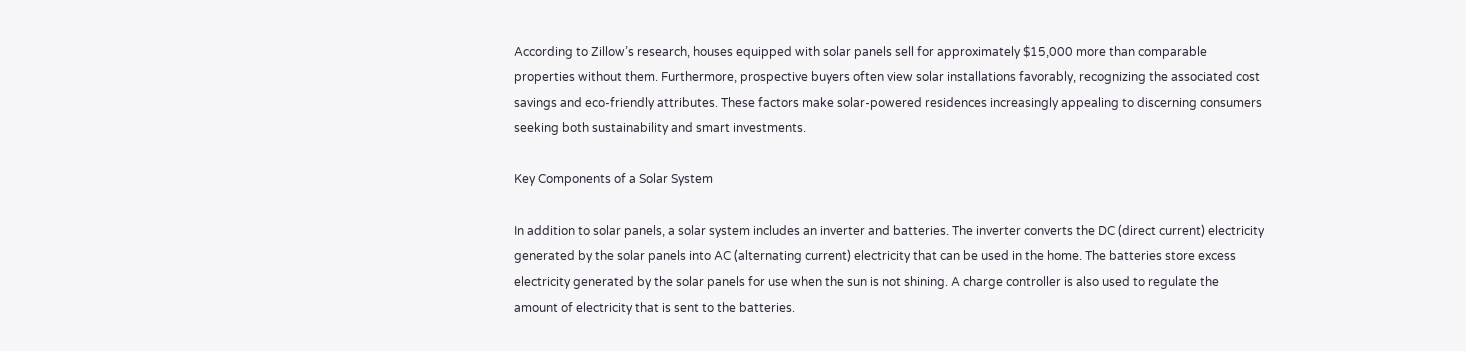According to Zillow’s research, houses equipped with solar panels sell for approximately $15,000 more than comparable properties without them. Furthermore, prospective buyers often view solar installations favorably, recognizing the associated cost savings and eco-friendly attributes. These factors make solar-powered residences increasingly appealing to discerning consumers seeking both sustainability and smart investments.

Key Components of a Solar System

In addition to solar panels, a solar system includes an inverter and batteries. The inverter converts the DC (direct current) electricity generated by the solar panels into AC (alternating current) electricity that can be used in the home. The batteries store excess electricity generated by the solar panels for use when the sun is not shining. A charge controller is also used to regulate the amount of electricity that is sent to the batteries.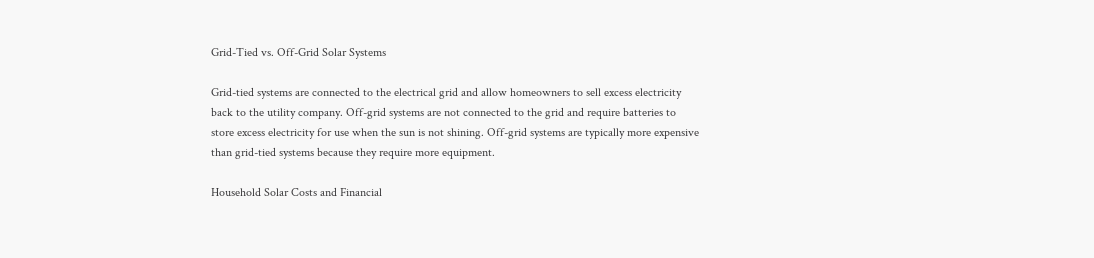Grid-Tied vs. Off-Grid Solar Systems

Grid-tied systems are connected to the electrical grid and allow homeowners to sell excess electricity back to the utility company. Off-grid systems are not connected to the grid and require batteries to store excess electricity for use when the sun is not shining. Off-grid systems are typically more expensive than grid-tied systems because they require more equipment.

Household Solar Costs and Financial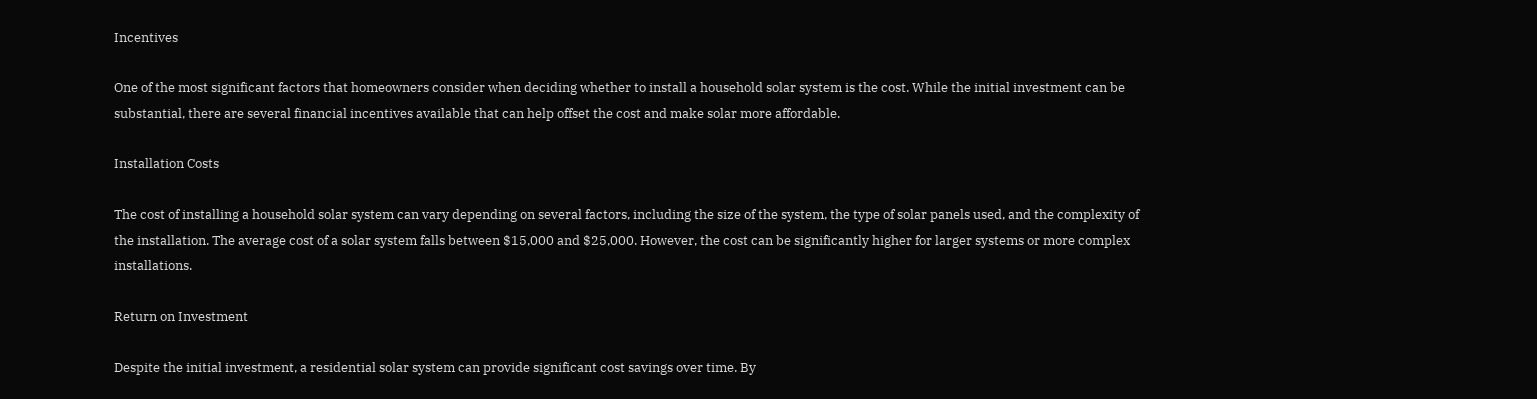Incentives

One of the most significant factors that homeowners consider when deciding whether to install a household solar system is the cost. While the initial investment can be substantial, there are several financial incentives available that can help offset the cost and make solar more affordable.

Installation Costs

The cost of installing a household solar system can vary depending on several factors, including the size of the system, the type of solar panels used, and the complexity of the installation. The average cost of a solar system falls between $15,000 and $25,000. However, the cost can be significantly higher for larger systems or more complex installations.

Return on Investment

Despite the initial investment, a residential solar system can provide significant cost savings over time. By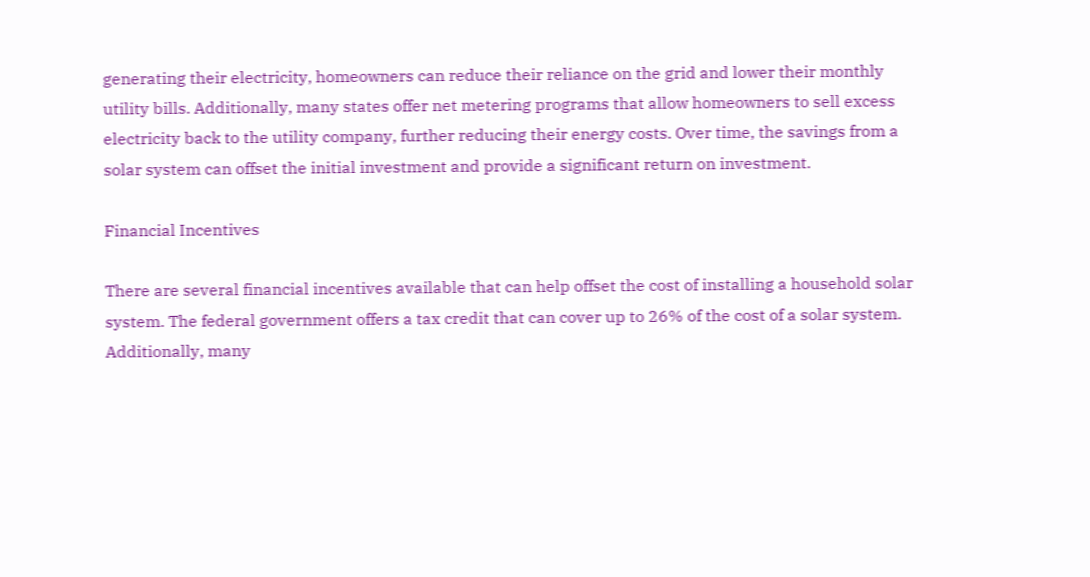generating their electricity, homeowners can reduce their reliance on the grid and lower their monthly utility bills. Additionally, many states offer net metering programs that allow homeowners to sell excess electricity back to the utility company, further reducing their energy costs. Over time, the savings from a solar system can offset the initial investment and provide a significant return on investment.

Financial Incentives

There are several financial incentives available that can help offset the cost of installing a household solar system. The federal government offers a tax credit that can cover up to 26% of the cost of a solar system. Additionally, many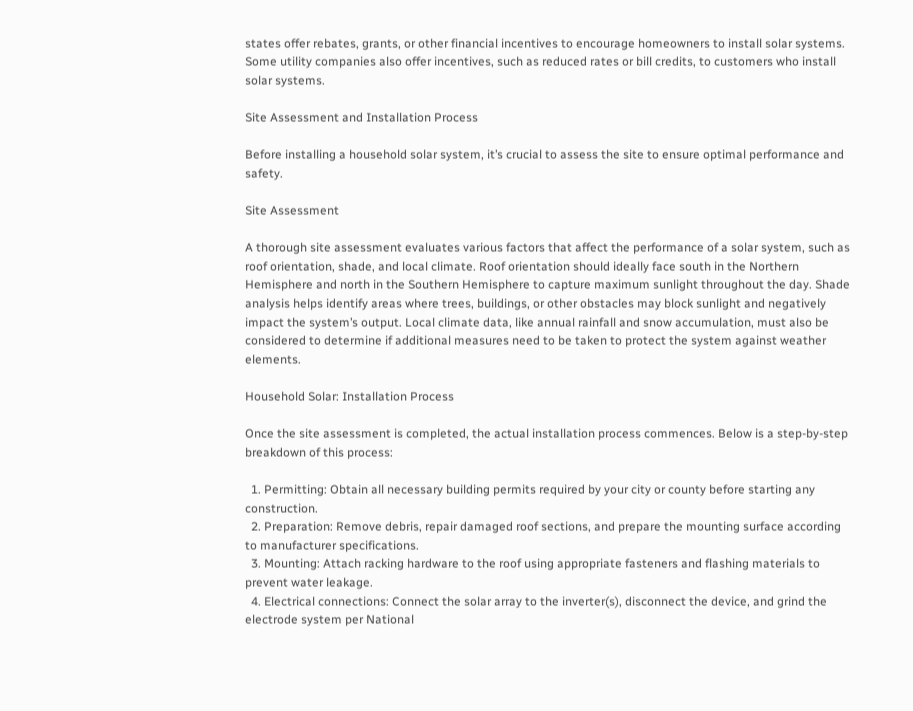states offer rebates, grants, or other financial incentives to encourage homeowners to install solar systems. Some utility companies also offer incentives, such as reduced rates or bill credits, to customers who install solar systems.

Site Assessment and Installation Process

Before installing a household solar system, it’s crucial to assess the site to ensure optimal performance and safety.

Site Assessment

A thorough site assessment evaluates various factors that affect the performance of a solar system, such as roof orientation, shade, and local climate. Roof orientation should ideally face south in the Northern Hemisphere and north in the Southern Hemisphere to capture maximum sunlight throughout the day. Shade analysis helps identify areas where trees, buildings, or other obstacles may block sunlight and negatively impact the system’s output. Local climate data, like annual rainfall and snow accumulation, must also be considered to determine if additional measures need to be taken to protect the system against weather elements.

Household Solar: Installation Process

Once the site assessment is completed, the actual installation process commences. Below is a step-by-step breakdown of this process:

  1. Permitting: Obtain all necessary building permits required by your city or county before starting any construction.
  2. Preparation: Remove debris, repair damaged roof sections, and prepare the mounting surface according to manufacturer specifications.
  3. Mounting: Attach racking hardware to the roof using appropriate fasteners and flashing materials to prevent water leakage.
  4. Electrical connections: Connect the solar array to the inverter(s), disconnect the device, and grind the electrode system per National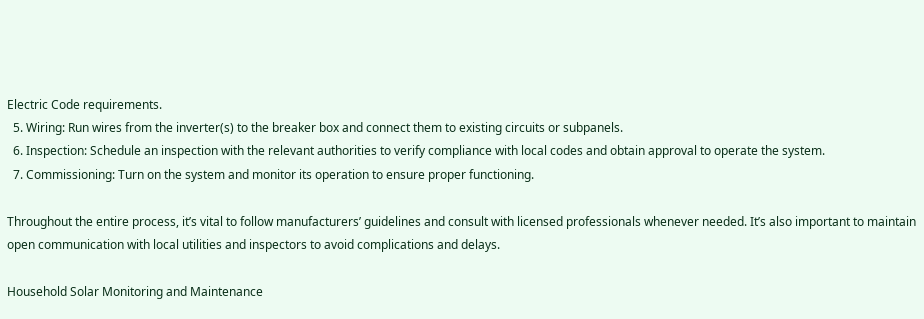Electric Code requirements.
  5. Wiring: Run wires from the inverter(s) to the breaker box and connect them to existing circuits or subpanels.
  6. Inspection: Schedule an inspection with the relevant authorities to verify compliance with local codes and obtain approval to operate the system.
  7. Commissioning: Turn on the system and monitor its operation to ensure proper functioning.

Throughout the entire process, it’s vital to follow manufacturers’ guidelines and consult with licensed professionals whenever needed. It’s also important to maintain open communication with local utilities and inspectors to avoid complications and delays.

Household Solar Monitoring and Maintenance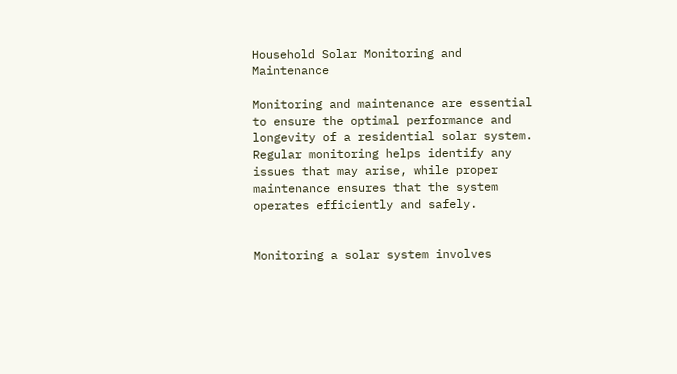Household Solar Monitoring and Maintenance

Monitoring and maintenance are essential to ensure the optimal performance and longevity of a residential solar system. Regular monitoring helps identify any issues that may arise, while proper maintenance ensures that the system operates efficiently and safely.


Monitoring a solar system involves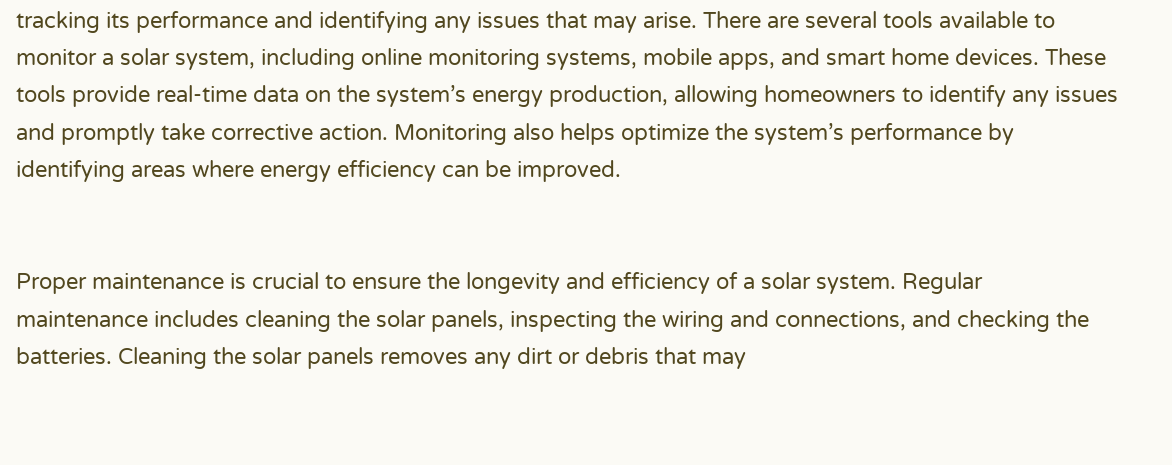tracking its performance and identifying any issues that may arise. There are several tools available to monitor a solar system, including online monitoring systems, mobile apps, and smart home devices. These tools provide real-time data on the system’s energy production, allowing homeowners to identify any issues and promptly take corrective action. Monitoring also helps optimize the system’s performance by identifying areas where energy efficiency can be improved.


Proper maintenance is crucial to ensure the longevity and efficiency of a solar system. Regular maintenance includes cleaning the solar panels, inspecting the wiring and connections, and checking the batteries. Cleaning the solar panels removes any dirt or debris that may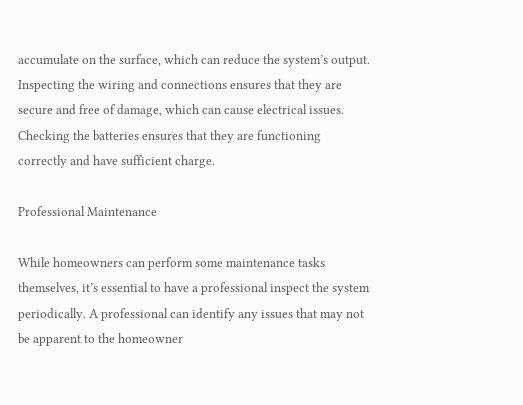accumulate on the surface, which can reduce the system’s output. Inspecting the wiring and connections ensures that they are secure and free of damage, which can cause electrical issues. Checking the batteries ensures that they are functioning correctly and have sufficient charge.

Professional Maintenance

While homeowners can perform some maintenance tasks themselves, it’s essential to have a professional inspect the system periodically. A professional can identify any issues that may not be apparent to the homeowner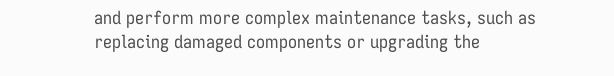and perform more complex maintenance tasks, such as replacing damaged components or upgrading the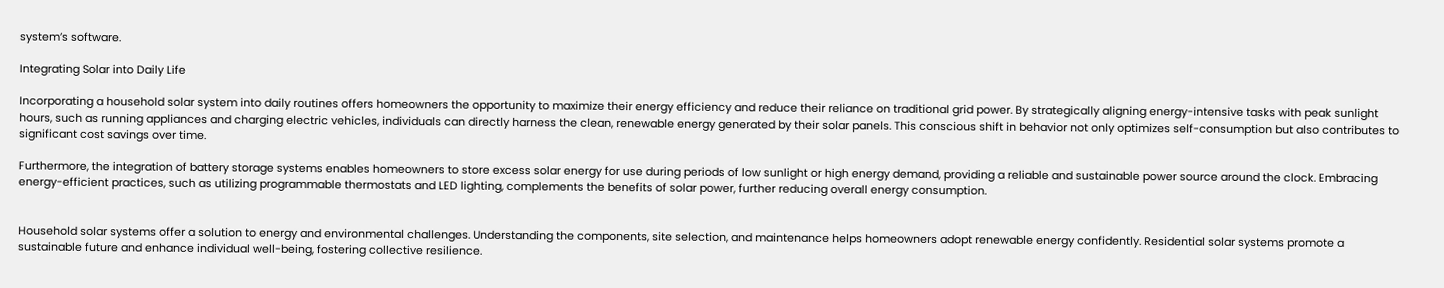system’s software.

Integrating Solar into Daily Life

Incorporating a household solar system into daily routines offers homeowners the opportunity to maximize their energy efficiency and reduce their reliance on traditional grid power. By strategically aligning energy-intensive tasks with peak sunlight hours, such as running appliances and charging electric vehicles, individuals can directly harness the clean, renewable energy generated by their solar panels. This conscious shift in behavior not only optimizes self-consumption but also contributes to significant cost savings over time.

Furthermore, the integration of battery storage systems enables homeowners to store excess solar energy for use during periods of low sunlight or high energy demand, providing a reliable and sustainable power source around the clock. Embracing energy-efficient practices, such as utilizing programmable thermostats and LED lighting, complements the benefits of solar power, further reducing overall energy consumption.


Household solar systems offer a solution to energy and environmental challenges. Understanding the components, site selection, and maintenance helps homeowners adopt renewable energy confidently. Residential solar systems promote a sustainable future and enhance individual well-being, fostering collective resilience.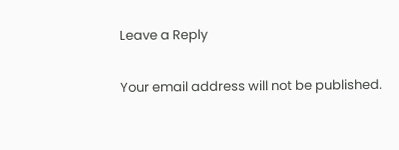Leave a Reply

Your email address will not be published.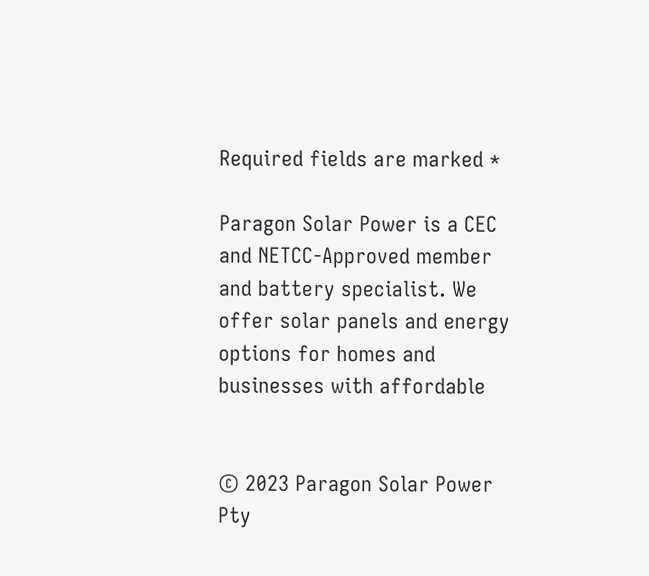Required fields are marked *

Paragon Solar Power is a CEC and NETCC-Approved member and battery specialist. We offer solar panels and energy options for homes and businesses with affordable


© 2023 Paragon Solar Power Pty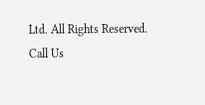Ltd. All Rights Reserved.
Call Us